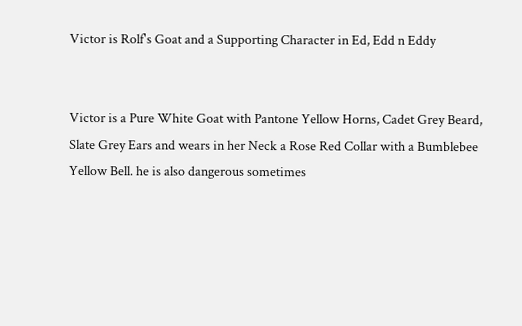Victor is Rolf's Goat and a Supporting Character in Ed, Edd n Eddy


Victor is a Pure White Goat with Pantone Yellow Horns, Cadet Grey Beard, Slate Grey Ears and wears in her Neck a Rose Red Collar with a Bumblebee Yellow Bell. he is also dangerous sometimes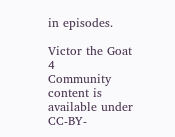in episodes.

Victor the Goat 4
Community content is available under CC-BY-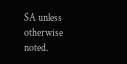SA unless otherwise noted.